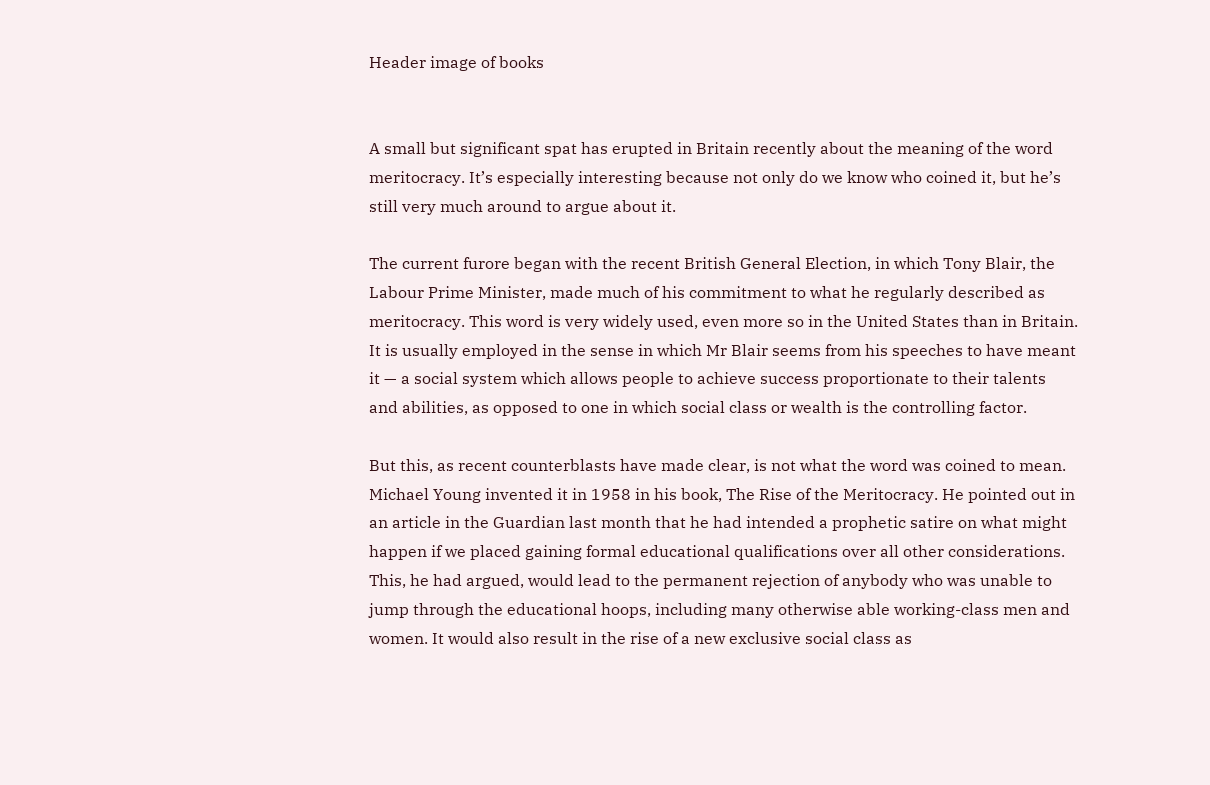Header image of books


A small but significant spat has erupted in Britain recently about the meaning of the word meritocracy. It’s especially interesting because not only do we know who coined it, but he’s still very much around to argue about it.

The current furore began with the recent British General Election, in which Tony Blair, the Labour Prime Minister, made much of his commitment to what he regularly described as meritocracy. This word is very widely used, even more so in the United States than in Britain. It is usually employed in the sense in which Mr Blair seems from his speeches to have meant it — a social system which allows people to achieve success proportionate to their talents and abilities, as opposed to one in which social class or wealth is the controlling factor.

But this, as recent counterblasts have made clear, is not what the word was coined to mean. Michael Young invented it in 1958 in his book, The Rise of the Meritocracy. He pointed out in an article in the Guardian last month that he had intended a prophetic satire on what might happen if we placed gaining formal educational qualifications over all other considerations. This, he had argued, would lead to the permanent rejection of anybody who was unable to jump through the educational hoops, including many otherwise able working-class men and women. It would also result in the rise of a new exclusive social class as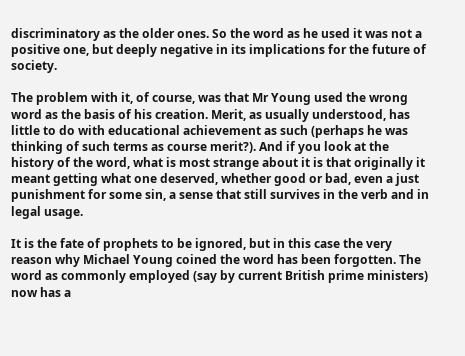discriminatory as the older ones. So the word as he used it was not a positive one, but deeply negative in its implications for the future of society.

The problem with it, of course, was that Mr Young used the wrong word as the basis of his creation. Merit, as usually understood, has little to do with educational achievement as such (perhaps he was thinking of such terms as course merit?). And if you look at the history of the word, what is most strange about it is that originally it meant getting what one deserved, whether good or bad, even a just punishment for some sin, a sense that still survives in the verb and in legal usage.

It is the fate of prophets to be ignored, but in this case the very reason why Michael Young coined the word has been forgotten. The word as commonly employed (say by current British prime ministers) now has a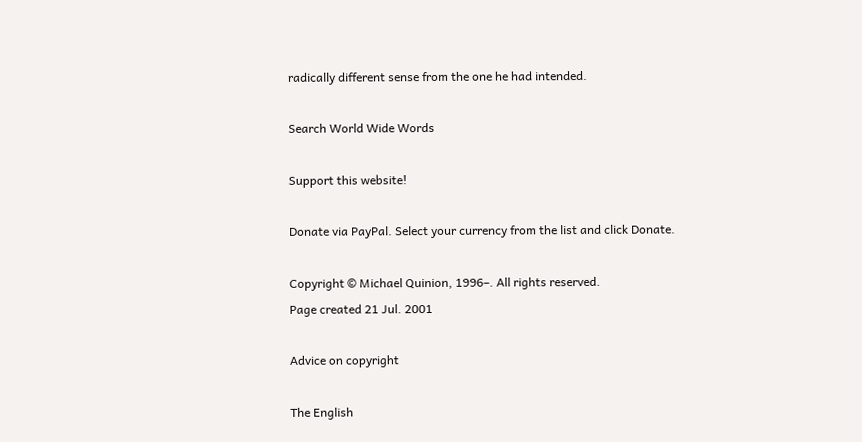radically different sense from the one he had intended.

Search World Wide Words

Support this website!

Donate via PayPal. Select your currency from the list and click Donate.

Copyright © Michael Quinion, 1996–. All rights reserved.
Page created 21 Jul. 2001

Advice on copyright

The English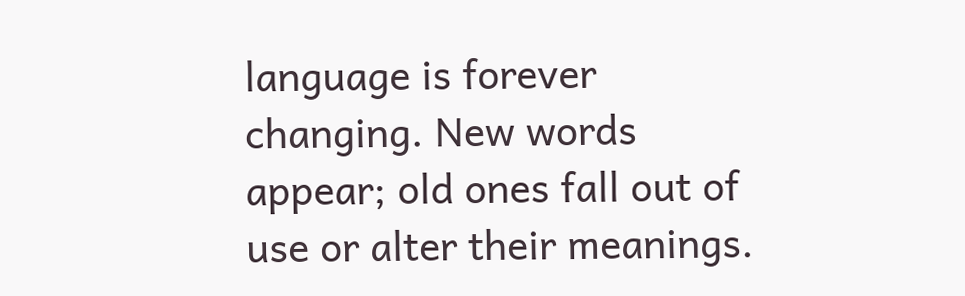language is forever changing. New words appear; old ones fall out of use or alter their meanings.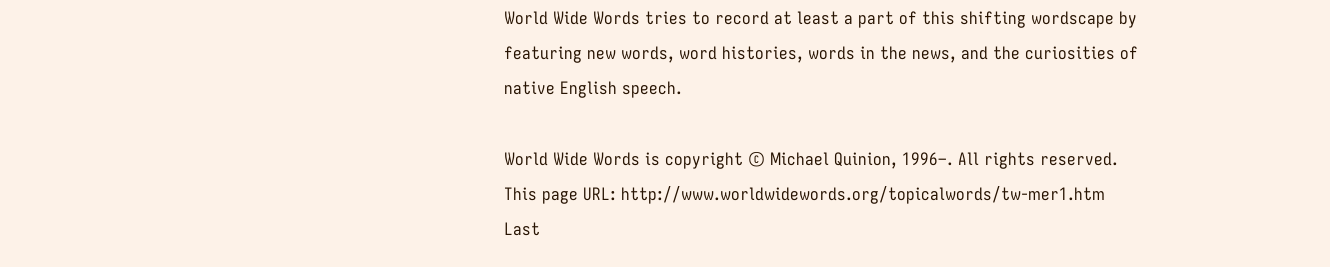World Wide Words tries to record at least a part of this shifting wordscape by featuring new words, word histories, words in the news, and the curiosities of native English speech.

World Wide Words is copyright © Michael Quinion, 1996–. All rights reserved.
This page URL: http://www.worldwidewords.org/topicalwords/tw-mer1.htm
Last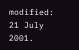modified: 21 July 2001.